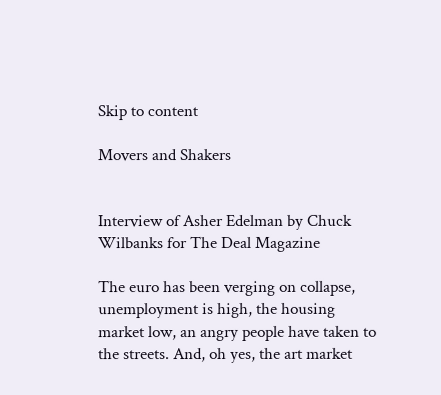Skip to content

Movers and Shakers


Interview of Asher Edelman by Chuck Wilbanks for The Deal Magazine

The euro has been verging on collapse, unemployment is high, the housing market low, an angry people have taken to the streets. And, oh yes, the art market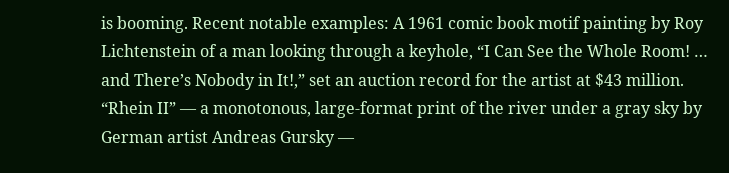is booming. Recent notable examples: A 1961 comic book motif painting by Roy Lichtenstein of a man looking through a keyhole, “I Can See the Whole Room! … and There’s Nobody in It!,” set an auction record for the artist at $43 million. “Rhein II” — a monotonous, large-format print of the river under a gray sky by German artist Andreas Gursky —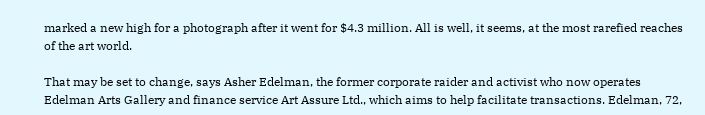marked a new high for a photograph after it went for $4.3 million. All is well, it seems, at the most rarefied reaches of the art world.

That may be set to change, says Asher Edelman, the former corporate raider and activist who now operates Edelman Arts Gallery and finance service Art Assure Ltd., which aims to help facilitate transactions. Edelman, 72,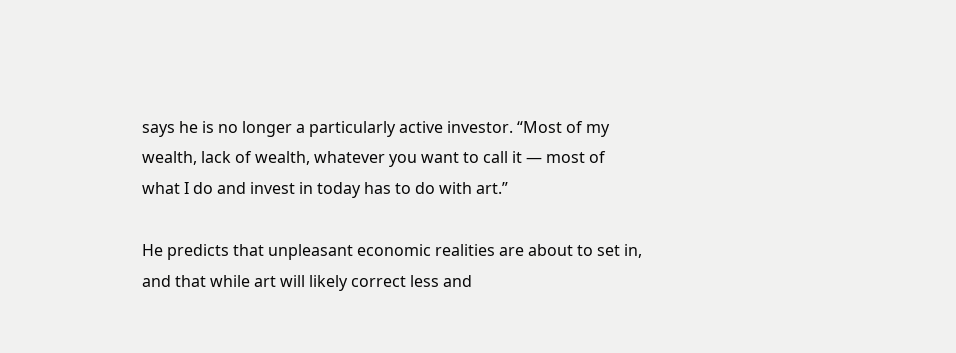says he is no longer a particularly active investor. “Most of my wealth, lack of wealth, whatever you want to call it — most of what I do and invest in today has to do with art.”

He predicts that unpleasant economic realities are about to set in, and that while art will likely correct less and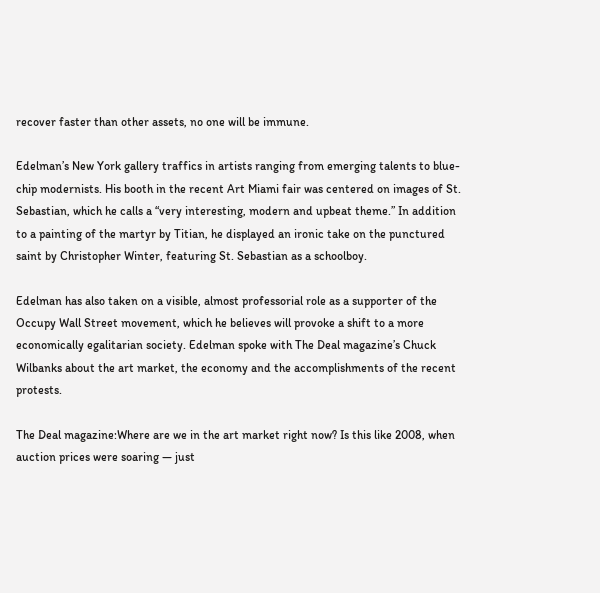recover faster than other assets, no one will be immune.

Edelman’s New York gallery traffics in artists ranging from emerging talents to blue-chip modernists. His booth in the recent Art Miami fair was centered on images of St. Sebastian, which he calls a “very interesting, modern and upbeat theme.” In addition to a painting of the martyr by Titian, he displayed an ironic take on the punctured saint by Christopher Winter, featuring St. Sebastian as a schoolboy.

Edelman has also taken on a visible, almost professorial role as a supporter of the Occupy Wall Street movement, which he believes will provoke a shift to a more economically egalitarian society. Edelman spoke with The Deal magazine’s Chuck Wilbanks about the art market, the economy and the accomplishments of the recent protests.

The Deal magazine:Where are we in the art market right now? Is this like 2008, when auction prices were soaring — just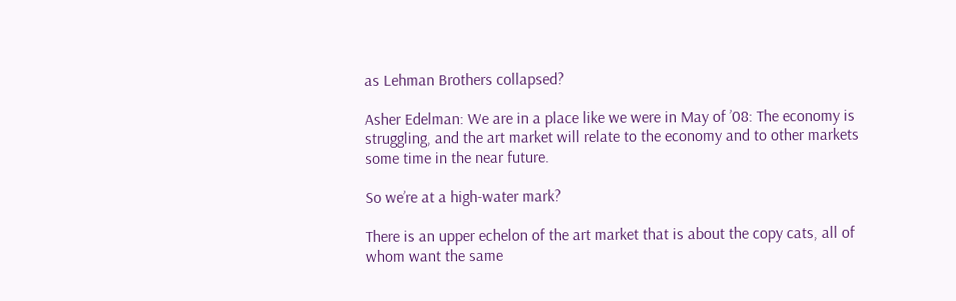as Lehman Brothers collapsed?

Asher Edelman: We are in a place like we were in May of ’08: The economy is struggling, and the art market will relate to the economy and to other markets some time in the near future.

So we’re at a high-water mark?

There is an upper echelon of the art market that is about the copy cats, all of whom want the same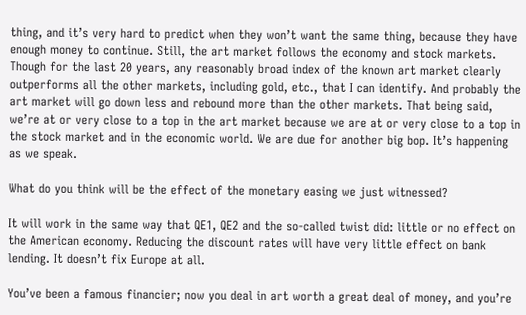thing, and it’s very hard to predict when they won’t want the same thing, because they have enough money to continue. Still, the art market follows the economy and stock markets. Though for the last 20 years, any reasonably broad index of the known art market clearly outperforms all the other markets, including gold, etc., that I can identify. And probably the art market will go down less and rebound more than the other markets. That being said, we’re at or very close to a top in the art market because we are at or very close to a top in the stock market and in the economic world. We are due for another big bop. It’s happening as we speak.

What do you think will be the effect of the monetary easing we just witnessed?

It will work in the same way that QE1, QE2 and the so-called twist did: little or no effect on the American economy. Reducing the discount rates will have very little effect on bank lending. It doesn’t fix Europe at all.

You’ve been a famous financier; now you deal in art worth a great deal of money, and you’re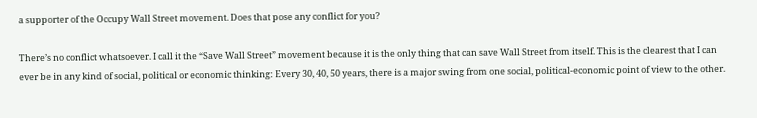a supporter of the Occupy Wall Street movement. Does that pose any conflict for you?

There’s no conflict whatsoever. I call it the “Save Wall Street” movement because it is the only thing that can save Wall Street from itself. This is the clearest that I can ever be in any kind of social, political or economic thinking: Every 30, 40, 50 years, there is a major swing from one social, political-economic point of view to the other.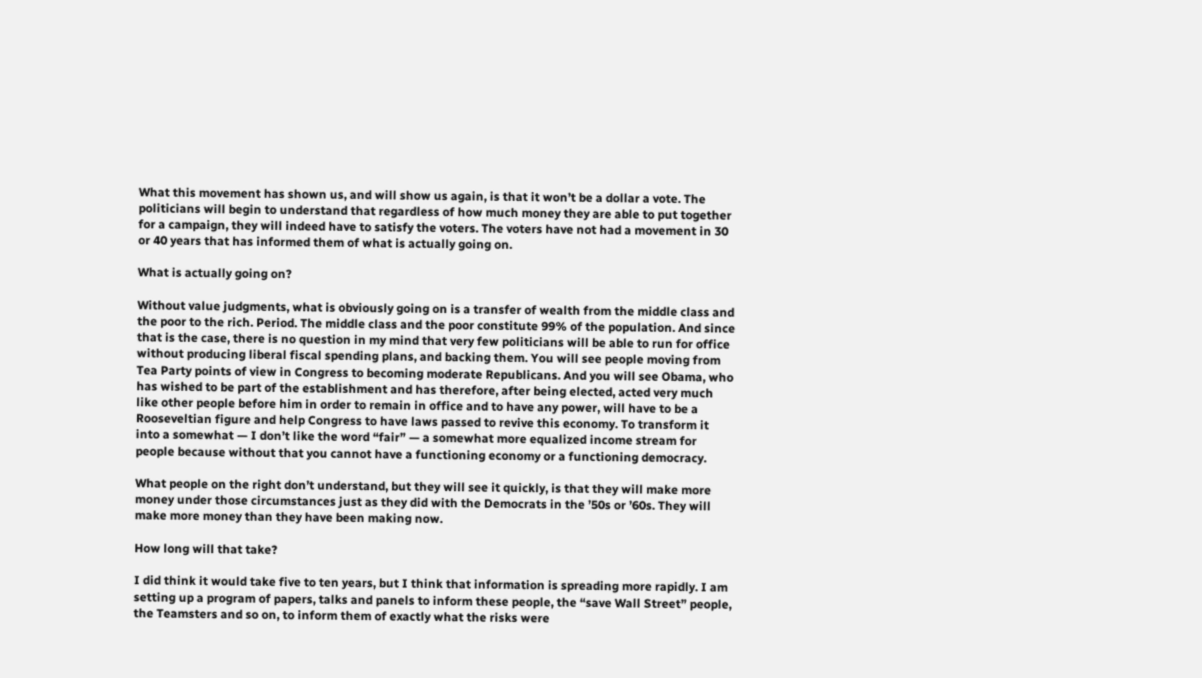What this movement has shown us, and will show us again, is that it won’t be a dollar a vote. The politicians will begin to understand that regardless of how much money they are able to put together for a campaign, they will indeed have to satisfy the voters. The voters have not had a movement in 30 or 40 years that has informed them of what is actually going on.

What is actually going on?

Without value judgments, what is obviously going on is a transfer of wealth from the middle class and the poor to the rich. Period. The middle class and the poor constitute 99% of the population. And since that is the case, there is no question in my mind that very few politicians will be able to run for office without producing liberal fiscal spending plans, and backing them. You will see people moving from Tea Party points of view in Congress to becoming moderate Republicans. And you will see Obama, who has wished to be part of the establishment and has therefore, after being elected, acted very much like other people before him in order to remain in office and to have any power, will have to be a Rooseveltian figure and help Congress to have laws passed to revive this economy. To transform it into a somewhat — I don’t like the word “fair” — a somewhat more equalized income stream for people because without that you cannot have a functioning economy or a functioning democracy.

What people on the right don’t understand, but they will see it quickly, is that they will make more money under those circumstances just as they did with the Democrats in the ’50s or ’60s. They will make more money than they have been making now.

How long will that take?

I did think it would take five to ten years, but I think that information is spreading more rapidly. I am setting up a program of papers, talks and panels to inform these people, the “save Wall Street” people, the Teamsters and so on, to inform them of exactly what the risks were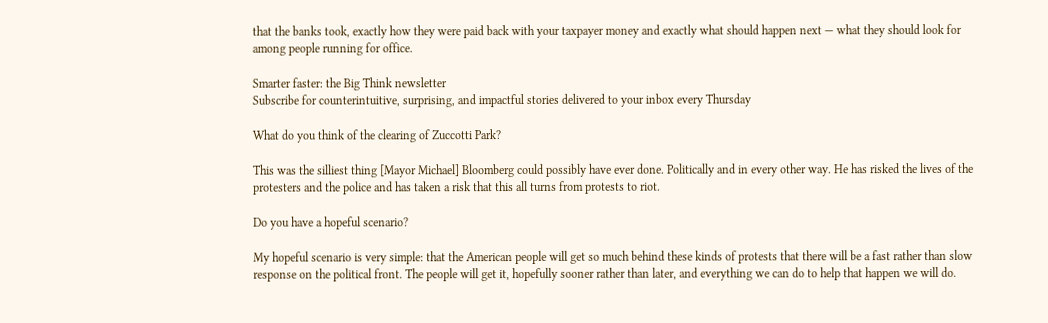that the banks took, exactly how they were paid back with your taxpayer money and exactly what should happen next — what they should look for among people running for office.

Smarter faster: the Big Think newsletter
Subscribe for counterintuitive, surprising, and impactful stories delivered to your inbox every Thursday

What do you think of the clearing of Zuccotti Park?

This was the silliest thing [Mayor Michael] Bloomberg could possibly have ever done. Politically and in every other way. He has risked the lives of the protesters and the police and has taken a risk that this all turns from protests to riot.

Do you have a hopeful scenario?

My hopeful scenario is very simple: that the American people will get so much behind these kinds of protests that there will be a fast rather than slow response on the political front. The people will get it, hopefully sooner rather than later, and everything we can do to help that happen we will do.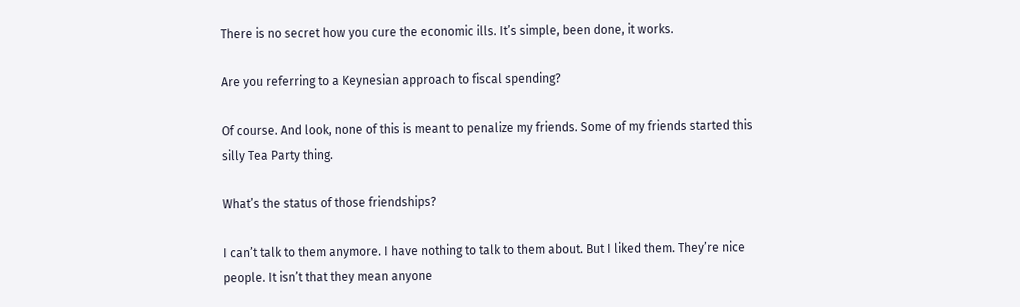There is no secret how you cure the economic ills. It’s simple, been done, it works.

Are you referring to a Keynesian approach to fiscal spending?

Of course. And look, none of this is meant to penalize my friends. Some of my friends started this silly Tea Party thing.

What’s the status of those friendships?

I can’t talk to them anymore. I have nothing to talk to them about. But I liked them. They’re nice people. It isn’t that they mean anyone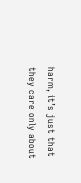harm, it’s just that they care only about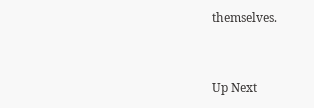themselves.


Up Next